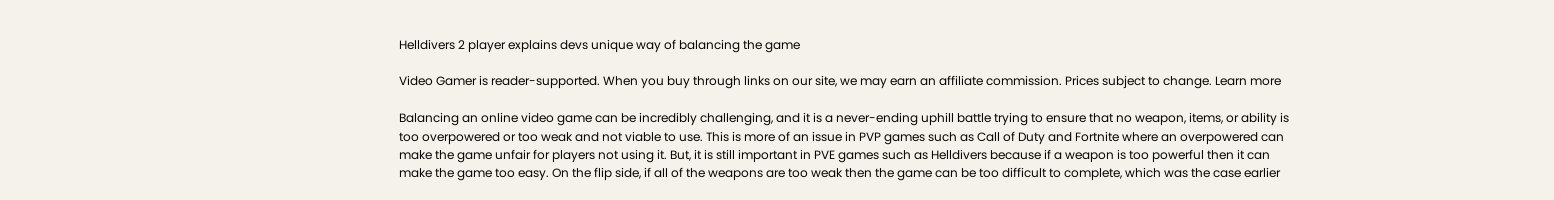Helldivers 2 player explains devs unique way of balancing the game

Video Gamer is reader-supported. When you buy through links on our site, we may earn an affiliate commission. Prices subject to change. Learn more

Balancing an online video game can be incredibly challenging, and it is a never-ending uphill battle trying to ensure that no weapon, items, or ability is too overpowered or too weak and not viable to use. This is more of an issue in PVP games such as Call of Duty and Fortnite where an overpowered can make the game unfair for players not using it. But, it is still important in PVE games such as Helldivers because if a weapon is too powerful then it can make the game too easy. On the flip side, if all of the weapons are too weak then the game can be too difficult to complete, which was the case earlier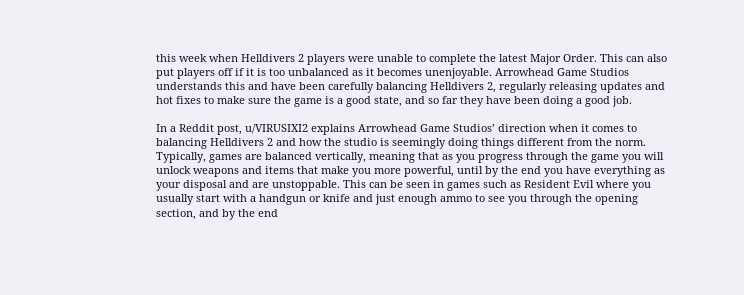this week when Helldivers 2 players were unable to complete the latest Major Order. This can also put players off if it is too unbalanced as it becomes unenjoyable. Arrowhead Game Studios understands this and have been carefully balancing Helldivers 2, regularly releasing updates and hot fixes to make sure the game is a good state, and so far they have been doing a good job.

In a Reddit post, u/VIRUSIXI2 explains Arrowhead Game Studios’ direction when it comes to balancing Helldivers 2 and how the studio is seemingly doing things different from the norm. Typically, games are balanced vertically, meaning that as you progress through the game you will unlock weapons and items that make you more powerful, until by the end you have everything as your disposal and are unstoppable. This can be seen in games such as Resident Evil where you usually start with a handgun or knife and just enough ammo to see you through the opening section, and by the end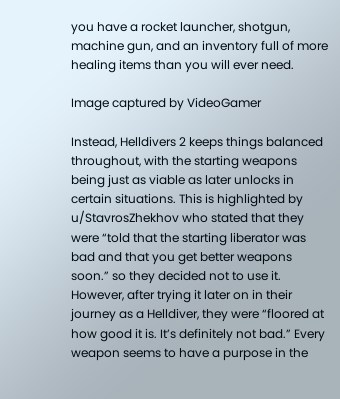you have a rocket launcher, shotgun, machine gun, and an inventory full of more healing items than you will ever need.

Image captured by VideoGamer

Instead, Helldivers 2 keeps things balanced throughout, with the starting weapons being just as viable as later unlocks in certain situations. This is highlighted by u/StavrosZhekhov who stated that they were “told that the starting liberator was bad and that you get better weapons soon.” so they decided not to use it. However, after trying it later on in their journey as a Helldiver, they were “floored at how good it is. It’s definitely not bad.” Every weapon seems to have a purpose in the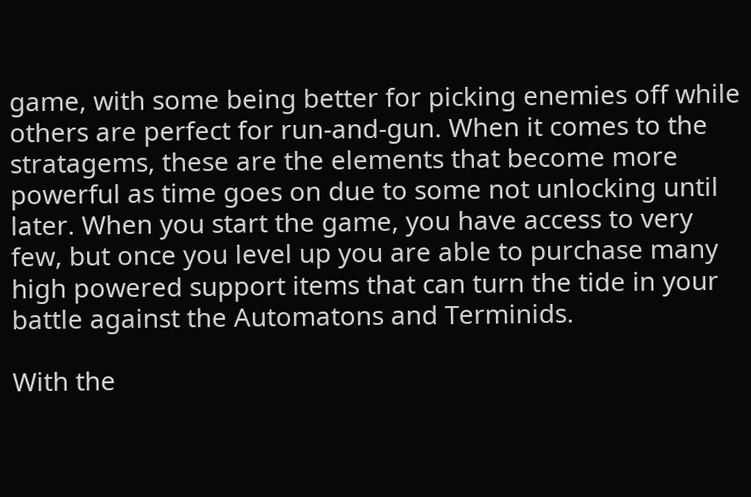game, with some being better for picking enemies off while others are perfect for run-and-gun. When it comes to the stratagems, these are the elements that become more powerful as time goes on due to some not unlocking until later. When you start the game, you have access to very few, but once you level up you are able to purchase many high powered support items that can turn the tide in your battle against the Automatons and Terminids.

With the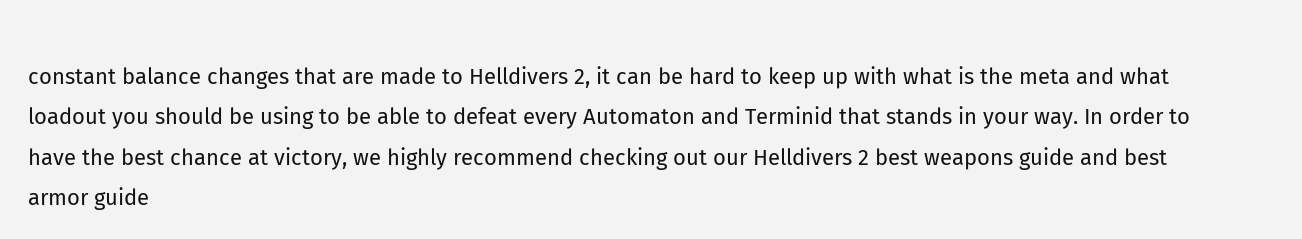constant balance changes that are made to Helldivers 2, it can be hard to keep up with what is the meta and what loadout you should be using to be able to defeat every Automaton and Terminid that stands in your way. In order to have the best chance at victory, we highly recommend checking out our Helldivers 2 best weapons guide and best armor guide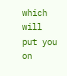which will put you on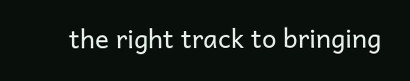the right track to bringing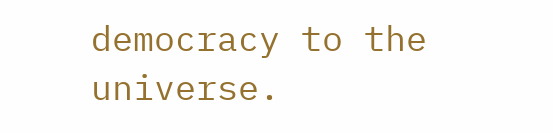democracy to the universe.